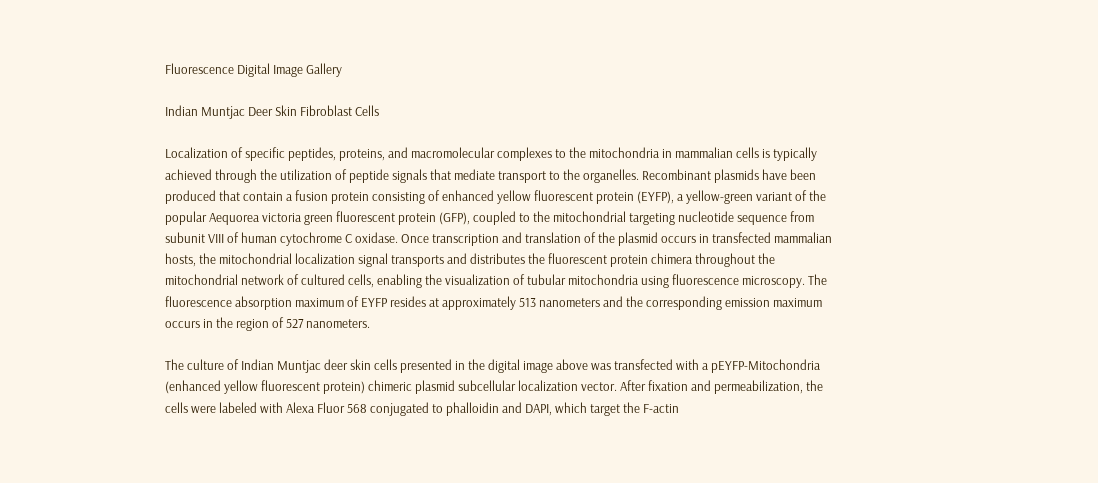Fluorescence Digital Image Gallery

Indian Muntjac Deer Skin Fibroblast Cells

Localization of specific peptides, proteins, and macromolecular complexes to the mitochondria in mammalian cells is typically achieved through the utilization of peptide signals that mediate transport to the organelles. Recombinant plasmids have been produced that contain a fusion protein consisting of enhanced yellow fluorescent protein (EYFP), a yellow-green variant of the popular Aequorea victoria green fluorescent protein (GFP), coupled to the mitochondrial targeting nucleotide sequence from subunit VIII of human cytochrome C oxidase. Once transcription and translation of the plasmid occurs in transfected mammalian hosts, the mitochondrial localization signal transports and distributes the fluorescent protein chimera throughout the mitochondrial network of cultured cells, enabling the visualization of tubular mitochondria using fluorescence microscopy. The fluorescence absorption maximum of EYFP resides at approximately 513 nanometers and the corresponding emission maximum occurs in the region of 527 nanometers.

The culture of Indian Muntjac deer skin cells presented in the digital image above was transfected with a pEYFP-Mitochondria (enhanced yellow fluorescent protein) chimeric plasmid subcellular localization vector. After fixation and permeabilization, the cells were labeled with Alexa Fluor 568 conjugated to phalloidin and DAPI, which target the F-actin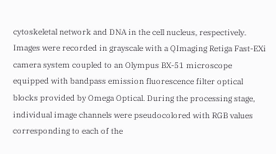cytoskeletal network and DNA in the cell nucleus, respectively. Images were recorded in grayscale with a QImaging Retiga Fast-EXi camera system coupled to an Olympus BX-51 microscope equipped with bandpass emission fluorescence filter optical blocks provided by Omega Optical. During the processing stage, individual image channels were pseudocolored with RGB values corresponding to each of the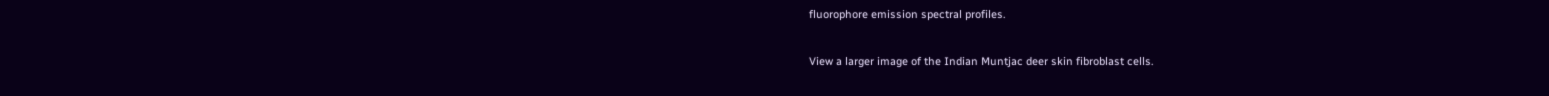fluorophore emission spectral profiles.

View a larger image of the Indian Muntjac deer skin fibroblast cells.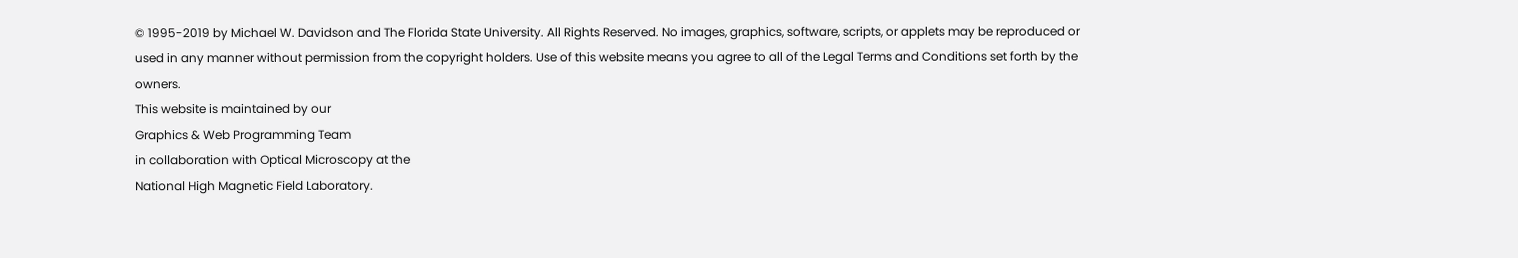© 1995-2019 by Michael W. Davidson and The Florida State University. All Rights Reserved. No images, graphics, software, scripts, or applets may be reproduced or used in any manner without permission from the copyright holders. Use of this website means you agree to all of the Legal Terms and Conditions set forth by the owners.
This website is maintained by our
Graphics & Web Programming Team
in collaboration with Optical Microscopy at the
National High Magnetic Field Laboratory.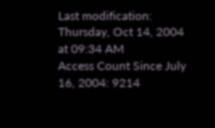Last modification: Thursday, Oct 14, 2004 at 09:34 AM
Access Count Since July 16, 2004: 9214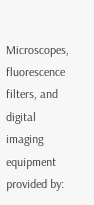Microscopes, fluorescence filters, and digital imaging equipment provided by: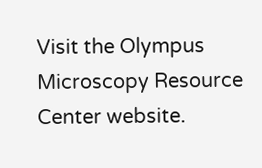Visit the Olympus Microscopy Resource Center website.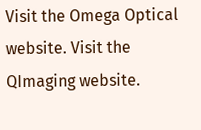Visit the Omega Optical website. Visit the QImaging website.